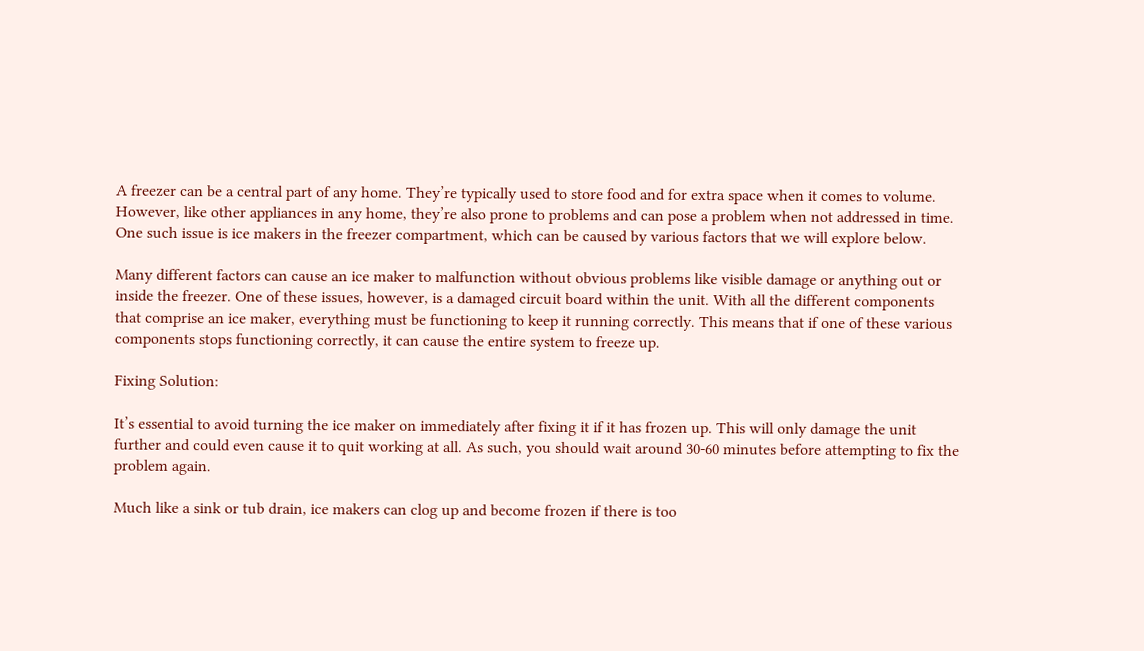A freezer can be a central part of any home. They’re typically used to store food and for extra space when it comes to volume. However, like other appliances in any home, they’re also prone to problems and can pose a problem when not addressed in time. One such issue is ice makers in the freezer compartment, which can be caused by various factors that we will explore below.

Many different factors can cause an ice maker to malfunction without obvious problems like visible damage or anything out or inside the freezer. One of these issues, however, is a damaged circuit board within the unit. With all the different components that comprise an ice maker, everything must be functioning to keep it running correctly. This means that if one of these various components stops functioning correctly, it can cause the entire system to freeze up.

Fixing Solution:

It’s essential to avoid turning the ice maker on immediately after fixing it if it has frozen up. This will only damage the unit further and could even cause it to quit working at all. As such, you should wait around 30-60 minutes before attempting to fix the problem again.

Much like a sink or tub drain, ice makers can clog up and become frozen if there is too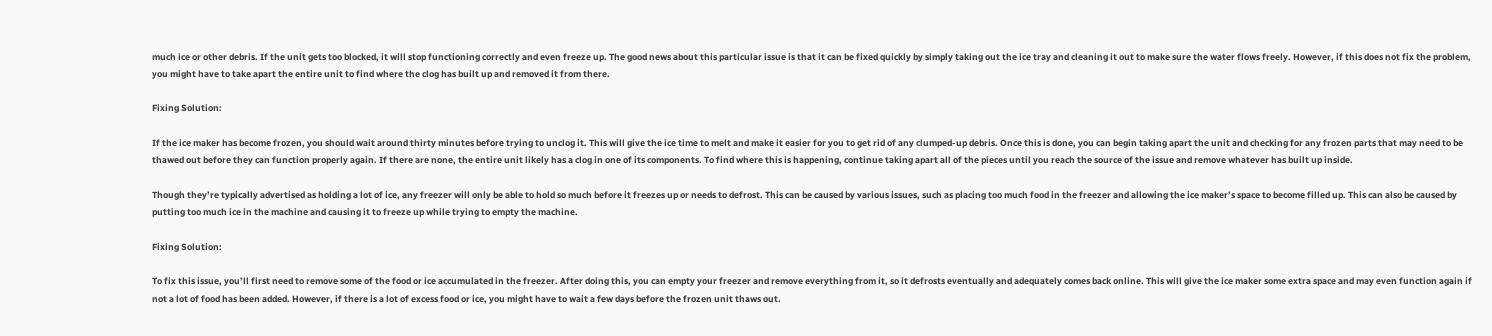much ice or other debris. If the unit gets too blocked, it will stop functioning correctly and even freeze up. The good news about this particular issue is that it can be fixed quickly by simply taking out the ice tray and cleaning it out to make sure the water flows freely. However, if this does not fix the problem, you might have to take apart the entire unit to find where the clog has built up and removed it from there.

Fixing Solution:

If the ice maker has become frozen, you should wait around thirty minutes before trying to unclog it. This will give the ice time to melt and make it easier for you to get rid of any clumped-up debris. Once this is done, you can begin taking apart the unit and checking for any frozen parts that may need to be thawed out before they can function properly again. If there are none, the entire unit likely has a clog in one of its components. To find where this is happening, continue taking apart all of the pieces until you reach the source of the issue and remove whatever has built up inside.

Though they’re typically advertised as holding a lot of ice, any freezer will only be able to hold so much before it freezes up or needs to defrost. This can be caused by various issues, such as placing too much food in the freezer and allowing the ice maker’s space to become filled up. This can also be caused by putting too much ice in the machine and causing it to freeze up while trying to empty the machine.

Fixing Solution:

To fix this issue, you’ll first need to remove some of the food or ice accumulated in the freezer. After doing this, you can empty your freezer and remove everything from it, so it defrosts eventually and adequately comes back online. This will give the ice maker some extra space and may even function again if not a lot of food has been added. However, if there is a lot of excess food or ice, you might have to wait a few days before the frozen unit thaws out.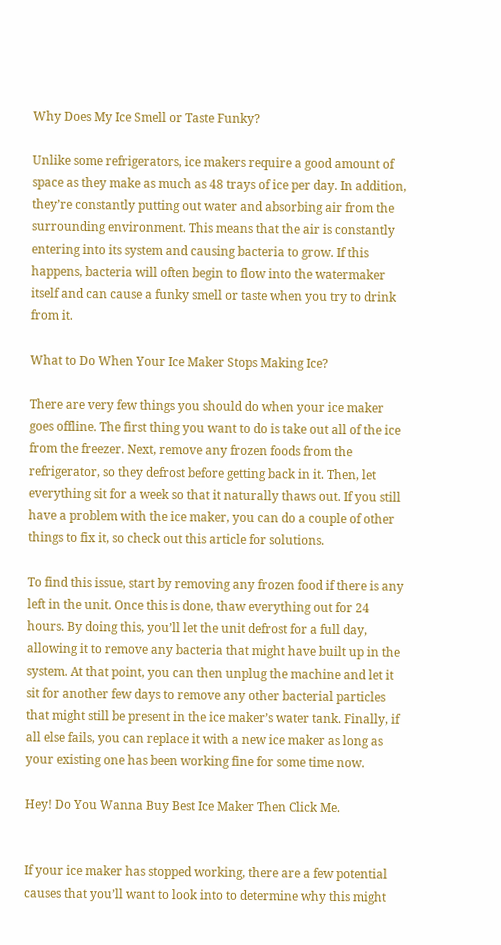Why Does My Ice Smell or Taste Funky?

Unlike some refrigerators, ice makers require a good amount of space as they make as much as 48 trays of ice per day. In addition, they’re constantly putting out water and absorbing air from the surrounding environment. This means that the air is constantly entering into its system and causing bacteria to grow. If this happens, bacteria will often begin to flow into the watermaker itself and can cause a funky smell or taste when you try to drink from it.

What to Do When Your Ice Maker Stops Making Ice?

There are very few things you should do when your ice maker goes offline. The first thing you want to do is take out all of the ice from the freezer. Next, remove any frozen foods from the refrigerator, so they defrost before getting back in it. Then, let everything sit for a week so that it naturally thaws out. If you still have a problem with the ice maker, you can do a couple of other things to fix it, so check out this article for solutions.

To find this issue, start by removing any frozen food if there is any left in the unit. Once this is done, thaw everything out for 24 hours. By doing this, you’ll let the unit defrost for a full day, allowing it to remove any bacteria that might have built up in the system. At that point, you can then unplug the machine and let it sit for another few days to remove any other bacterial particles that might still be present in the ice maker’s water tank. Finally, if all else fails, you can replace it with a new ice maker as long as your existing one has been working fine for some time now.

Hey! Do You Wanna Buy Best Ice Maker Then Click Me.


If your ice maker has stopped working, there are a few potential causes that you’ll want to look into to determine why this might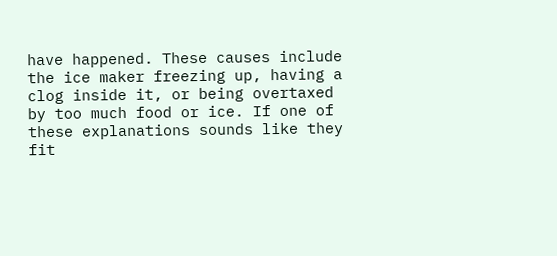have happened. These causes include the ice maker freezing up, having a clog inside it, or being overtaxed by too much food or ice. If one of these explanations sounds like they fit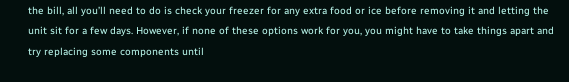the bill, all you’ll need to do is check your freezer for any extra food or ice before removing it and letting the unit sit for a few days. However, if none of these options work for you, you might have to take things apart and try replacing some components until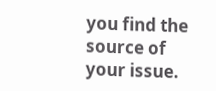you find the source of your issue.